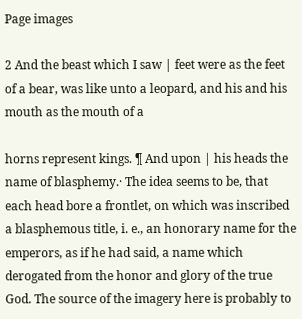Page images

2 And the beast which I saw | feet were as the feet of a bear, was like unto a leopard, and his and his mouth as the mouth of a

horns represent kings. ¶ And upon | his heads the name of blasphemy.· The idea seems to be, that each head bore a frontlet, on which was inscribed a blasphemous title, i. e., an honorary name for the emperors, as if he had said, a name which derogated from the honor and glory of the true God. The source of the imagery here is probably to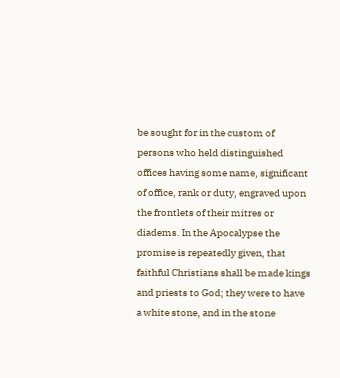be sought for in the custom of persons who held distinguished offices having some name, significant of office, rank or duty, engraved upon the frontlets of their mitres or diadems. In the Apocalypse the promise is repeatedly given, that faithful Christians shall be made kings and priests to God; they were to have a white stone, and in the stone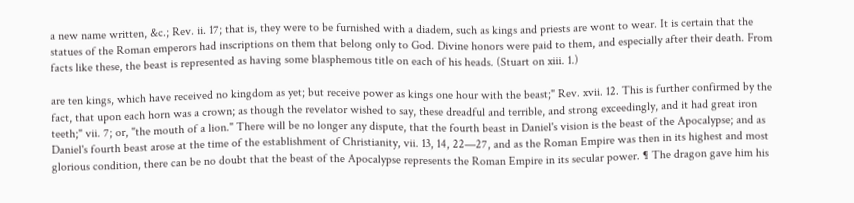a new name written, &c.; Rev. ii. 17; that is, they were to be furnished with a diadem, such as kings and priests are wont to wear. It is certain that the statues of the Roman emperors had inscriptions on them that belong only to God. Divine honors were paid to them, and especially after their death. From facts like these, the beast is represented as having some blasphemous title on each of his heads. (Stuart on xiii. 1.)

are ten kings, which have received no kingdom as yet; but receive power as kings one hour with the beast;" Rev. xvii. 12. This is further confirmed by the fact, that upon each horn was a crown; as though the revelator wished to say, these dreadful and terrible, and strong exceedingly, and it had great iron teeth;" vii. 7; or, "the mouth of a lion." There will be no longer any dispute, that the fourth beast in Daniel's vision is the beast of the Apocalypse; and as Daniel's fourth beast arose at the time of the establishment of Christianity, vii. 13, 14, 22—27, and as the Roman Empire was then in its highest and most glorious condition, there can be no doubt that the beast of the Apocalypse represents the Roman Empire in its secular power. ¶ The dragon gave him his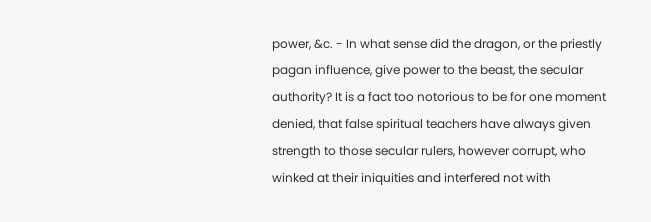power, &c. - In what sense did the dragon, or the priestly pagan influence, give power to the beast, the secular authority? It is a fact too notorious to be for one moment denied, that false spiritual teachers have always given strength to those secular rulers, however corrupt, who winked at their iniquities and interfered not with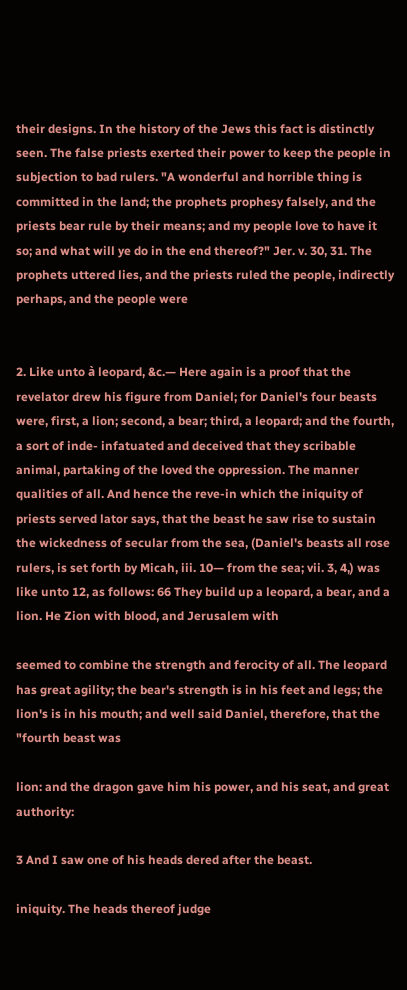their designs. In the history of the Jews this fact is distinctly seen. The false priests exerted their power to keep the people in subjection to bad rulers. "A wonderful and horrible thing is committed in the land; the prophets prophesy falsely, and the priests bear rule by their means; and my people love to have it so; and what will ye do in the end thereof?" Jer. v. 30, 31. The prophets uttered lies, and the priests ruled the people, indirectly perhaps, and the people were


2. Like unto à leopard, &c.— Here again is a proof that the revelator drew his figure from Daniel; for Daniel's four beasts were, first, a lion; second, a bear; third, a leopard; and the fourth, a sort of inde- infatuated and deceived that they scribable animal, partaking of the loved the oppression. The manner qualities of all. And hence the reve-in which the iniquity of priests served lator says, that the beast he saw rise to sustain the wickedness of secular from the sea, (Daniel's beasts all rose rulers, is set forth by Micah, iii. 10— from the sea; vii. 3, 4,) was like unto 12, as follows: 66 They build up a leopard, a bear, and a lion. He Zion with blood, and Jerusalem with

seemed to combine the strength and ferocity of all. The leopard has great agility; the bear's strength is in his feet and legs; the lion's is in his mouth; and well said Daniel, therefore, that the "fourth beast was

lion: and the dragon gave him his power, and his seat, and great authority:

3 And I saw one of his heads dered after the beast.

iniquity. The heads thereof judge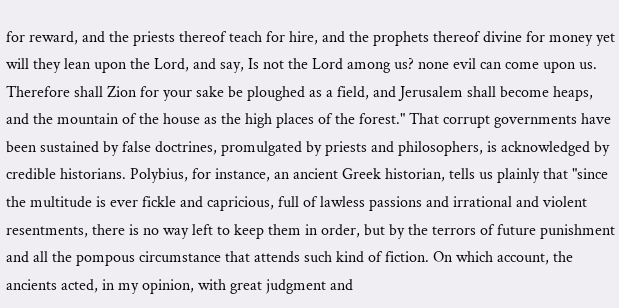for reward, and the priests thereof teach for hire, and the prophets thereof divine for money yet will they lean upon the Lord, and say, Is not the Lord among us? none evil can come upon us. Therefore shall Zion for your sake be ploughed as a field, and Jerusalem shall become heaps, and the mountain of the house as the high places of the forest." That corrupt governments have been sustained by false doctrines, promulgated by priests and philosophers, is acknowledged by credible historians. Polybius, for instance, an ancient Greek historian, tells us plainly that "since the multitude is ever fickle and capricious, full of lawless passions and irrational and violent resentments, there is no way left to keep them in order, but by the terrors of future punishment and all the pompous circumstance that attends such kind of fiction. On which account, the ancients acted, in my opinion, with great judgment and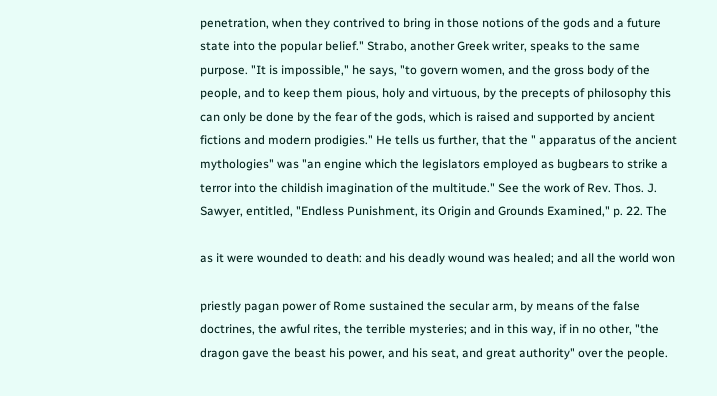penetration, when they contrived to bring in those notions of the gods and a future state into the popular belief." Strabo, another Greek writer, speaks to the same purpose. "It is impossible," he says, "to govern women, and the gross body of the people, and to keep them pious, holy and virtuous, by the precepts of philosophy this can only be done by the fear of the gods, which is raised and supported by ancient fictions and modern prodigies." He tells us further, that the " apparatus of the ancient mythologies" was "an engine which the legislators employed as bugbears to strike a terror into the childish imagination of the multitude." See the work of Rev. Thos. J. Sawyer, entitled, "Endless Punishment, its Origin and Grounds Examined," p. 22. The

as it were wounded to death: and his deadly wound was healed; and all the world won

priestly pagan power of Rome sustained the secular arm, by means of the false doctrines, the awful rites, the terrible mysteries; and in this way, if in no other, "the dragon gave the beast his power, and his seat, and great authority" over the people.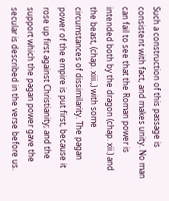Such a construction of this passage is consistent with fact, and makes unity. No man can fail to see that the Roman power is intended both by the dragon (chap. xii.) and the beast, (chap. xiii.,) with some circumstances of dissimilarity. The pagan power of the empire is put first, because it rose up first against Christianity; and the support which the pagan power gave the secular is described in the verse before us.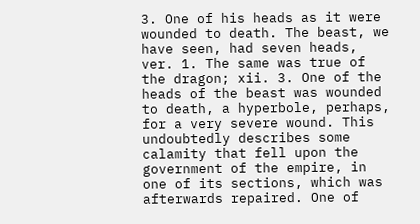3. One of his heads as it were wounded to death. The beast, we have seen, had seven heads, ver. 1. The same was true of the dragon; xii. 3. One of the heads of the beast was wounded to death, a hyperbole, perhaps, for a very severe wound. This undoubtedly describes some calamity that fell upon the government of the empire, in one of its sections, which was afterwards repaired. One of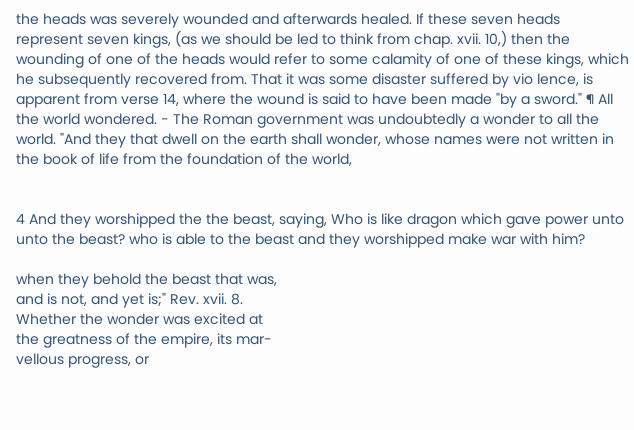the heads was severely wounded and afterwards healed. If these seven heads represent seven kings, (as we should be led to think from chap. xvii. 10,) then the wounding of one of the heads would refer to some calamity of one of these kings, which he subsequently recovered from. That it was some disaster suffered by vio lence, is apparent from verse 14, where the wound is said to have been made "by a sword." ¶ All the world wondered. - The Roman government was undoubtedly a wonder to all the world. "And they that dwell on the earth shall wonder, whose names were not written in the book of life from the foundation of the world,


4 And they worshipped the the beast, saying, Who is like dragon which gave power unto unto the beast? who is able to the beast and they worshipped make war with him?

when they behold the beast that was,
and is not, and yet is;" Rev. xvii. 8.
Whether the wonder was excited at
the greatness of the empire, its mar-
vellous progress, or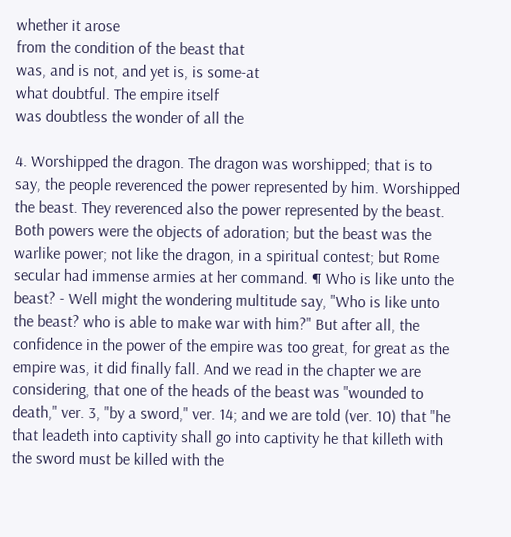whether it arose
from the condition of the beast that
was, and is not, and yet is, is some-at
what doubtful. The empire itself
was doubtless the wonder of all the

4. Worshipped the dragon. The dragon was worshipped; that is to say, the people reverenced the power represented by him. Worshipped the beast. They reverenced also the power represented by the beast. Both powers were the objects of adoration; but the beast was the warlike power; not like the dragon, in a spiritual contest; but Rome secular had immense armies at her command. ¶ Who is like unto the beast? - Well might the wondering multitude say, "Who is like unto the beast? who is able to make war with him?" But after all, the confidence in the power of the empire was too great, for great as the empire was, it did finally fall. And we read in the chapter we are considering, that one of the heads of the beast was "wounded to death," ver. 3, "by a sword," ver. 14; and we are told (ver. 10) that "he that leadeth into captivity shall go into captivity he that killeth with the sword must be killed with the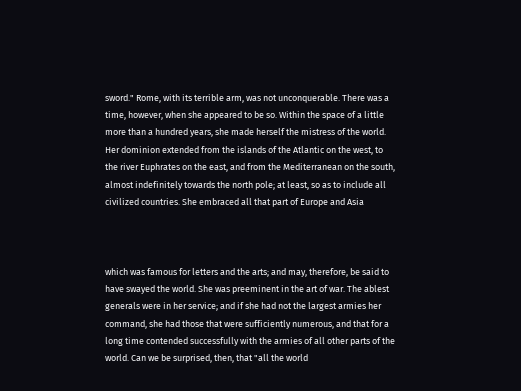sword." Rome, with its terrible arm, was not unconquerable. There was a time, however, when she appeared to be so. Within the space of a little more than a hundred years, she made herself the mistress of the world. Her dominion extended from the islands of the Atlantic on the west, to the river Euphrates on the east, and from the Mediterranean on the south, almost indefinitely towards the north pole; at least, so as to include all civilized countries. She embraced all that part of Europe and Asia



which was famous for letters and the arts; and may, therefore, be said to have swayed the world. She was preeminent in the art of war. The ablest generals were in her service; and if she had not the largest armies her command, she had those that were sufficiently numerous, and that for a long time contended successfully with the armies of all other parts of the world. Can we be surprised, then, that "all the world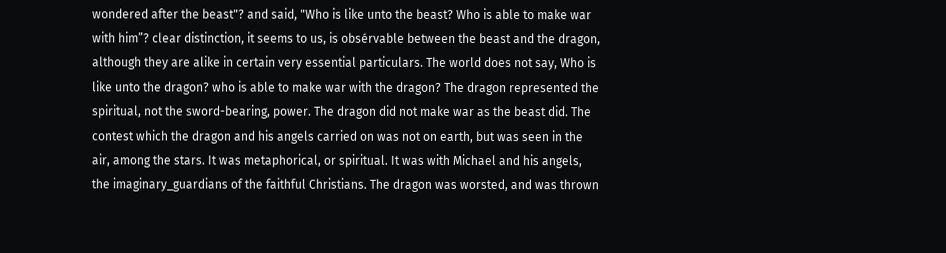wondered after the beast"? and said, "Who is like unto the beast? Who is able to make war with him”? clear distinction, it seems to us, is obsérvable between the beast and the dragon, although they are alike in certain very essential particulars. The world does not say, Who is like unto the dragon? who is able to make war with the dragon? The dragon represented the spiritual, not the sword-bearing, power. The dragon did not make war as the beast did. The contest which the dragon and his angels carried on was not on earth, but was seen in the air, among the stars. It was metaphorical, or spiritual. It was with Michael and his angels, the imaginary_guardians of the faithful Christians. The dragon was worsted, and was thrown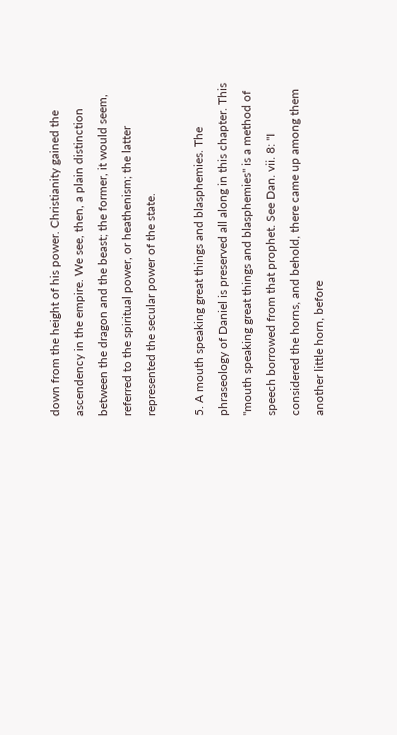down from the height of his power. Christianity gained the ascendency in the empire. We see, then, a plain distinction between the dragon and the beast; the former, it would seem, referred to the spiritual power, or heathenism; the latter represented the secular power of the state.

5. A mouth speaking great things and blasphemies. The phraseology of Daniel is preserved all along in this chapter. This "mouth speaking great things and blasphemies" is a method of speech borrowed from that prophet. See Dan. vii. 8: "I considered the horns, and behold, there came up among them another little horn, before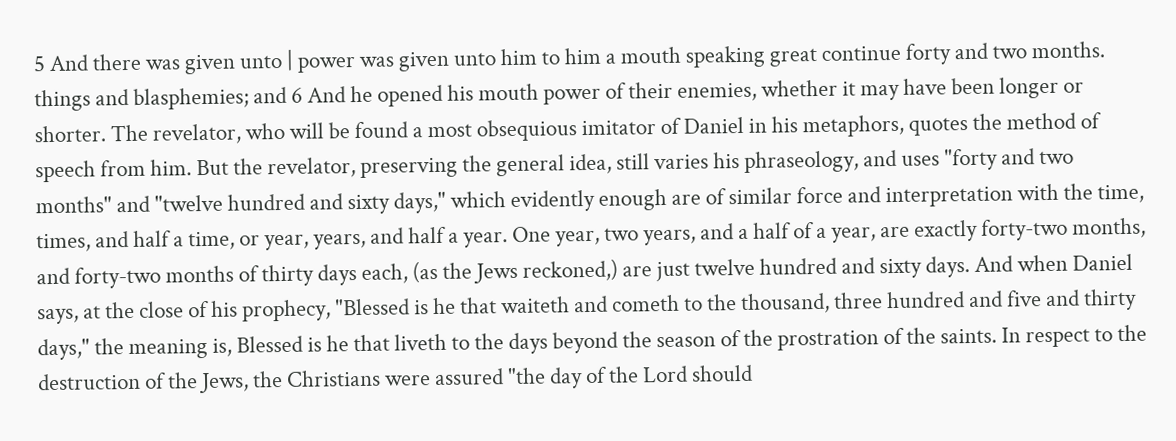5 And there was given unto | power was given unto him to him a mouth speaking great continue forty and two months. things and blasphemies; and 6 And he opened his mouth power of their enemies, whether it may have been longer or shorter. The revelator, who will be found a most obsequious imitator of Daniel in his metaphors, quotes the method of speech from him. But the revelator, preserving the general idea, still varies his phraseology, and uses "forty and two months" and "twelve hundred and sixty days," which evidently enough are of similar force and interpretation with the time, times, and half a time, or year, years, and half a year. One year, two years, and a half of a year, are exactly forty-two months, and forty-two months of thirty days each, (as the Jews reckoned,) are just twelve hundred and sixty days. And when Daniel says, at the close of his prophecy, "Blessed is he that waiteth and cometh to the thousand, three hundred and five and thirty days," the meaning is, Blessed is he that liveth to the days beyond the season of the prostration of the saints. In respect to the destruction of the Jews, the Christians were assured "the day of the Lord should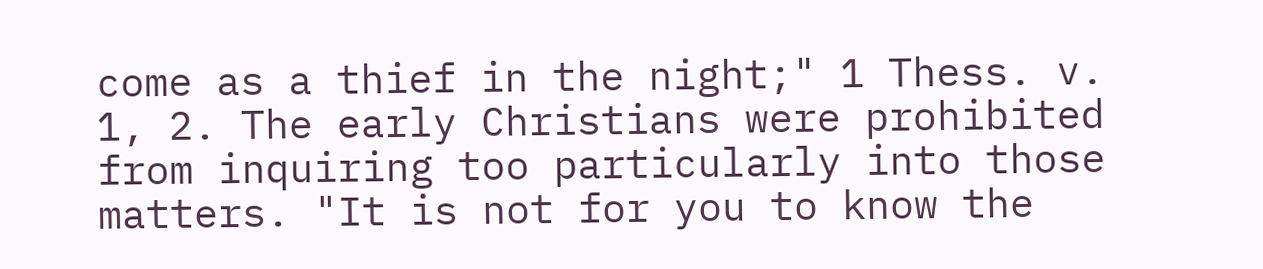come as a thief in the night;" 1 Thess. v. 1, 2. The early Christians were prohibited from inquiring too particularly into those matters. "It is not for you to know the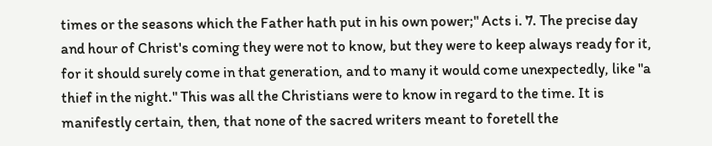times or the seasons which the Father hath put in his own power;" Acts i. 7. The precise day and hour of Christ's coming they were not to know, but they were to keep always ready for it, for it should surely come in that generation, and to many it would come unexpectedly, like "a thief in the night." This was all the Christians were to know in regard to the time. It is manifestly certain, then, that none of the sacred writers meant to foretell the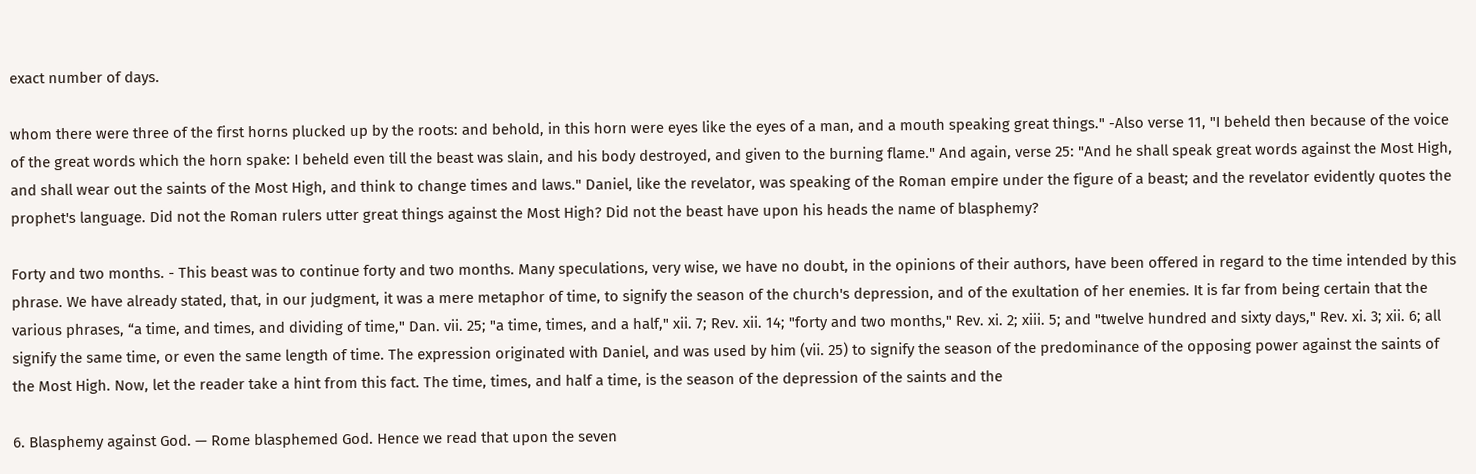exact number of days.

whom there were three of the first horns plucked up by the roots: and behold, in this horn were eyes like the eyes of a man, and a mouth speaking great things." -Also verse 11, "I beheld then because of the voice of the great words which the horn spake: I beheld even till the beast was slain, and his body destroyed, and given to the burning flame." And again, verse 25: "And he shall speak great words against the Most High, and shall wear out the saints of the Most High, and think to change times and laws." Daniel, like the revelator, was speaking of the Roman empire under the figure of a beast; and the revelator evidently quotes the prophet's language. Did not the Roman rulers utter great things against the Most High? Did not the beast have upon his heads the name of blasphemy?

Forty and two months. - This beast was to continue forty and two months. Many speculations, very wise, we have no doubt, in the opinions of their authors, have been offered in regard to the time intended by this phrase. We have already stated, that, in our judgment, it was a mere metaphor of time, to signify the season of the church's depression, and of the exultation of her enemies. It is far from being certain that the various phrases, “a time, and times, and dividing of time," Dan. vii. 25; "a time, times, and a half," xii. 7; Rev. xii. 14; "forty and two months," Rev. xi. 2; xiii. 5; and "twelve hundred and sixty days," Rev. xi. 3; xii. 6; all signify the same time, or even the same length of time. The expression originated with Daniel, and was used by him (vii. 25) to signify the season of the predominance of the opposing power against the saints of the Most High. Now, let the reader take a hint from this fact. The time, times, and half a time, is the season of the depression of the saints and the

6. Blasphemy against God. — Rome blasphemed God. Hence we read that upon the seven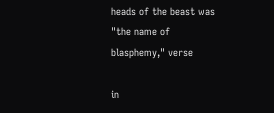heads of the beast was "the name of blasphemy," verse

in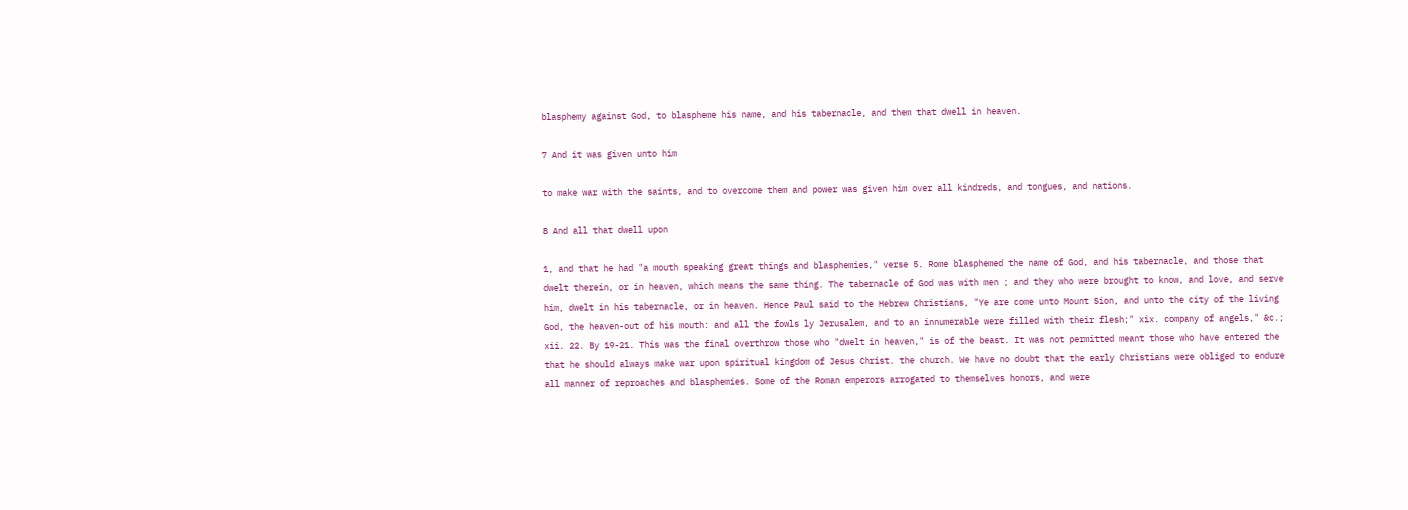blasphemy against God, to blaspheme his name, and his tabernacle, and them that dwell in heaven.

7 And it was given unto him

to make war with the saints, and to overcome them and power was given him over all kindreds, and tongues, and nations.

8 And all that dwell upon

1, and that he had "a mouth speaking great things and blasphemies," verse 5. Rome blasphemed the name of God, and his tabernacle, and those that dwelt therein, or in heaven, which means the same thing. The tabernacle of God was with men ; and they who were brought to know, and love, and serve him, dwelt in his tabernacle, or in heaven. Hence Paul said to the Hebrew Christians, "Ye are come unto Mount Sion, and unto the city of the living God, the heaven-out of his mouth: and all the fowls ly Jerusalem, and to an innumerable were filled with their flesh;" xix. company of angels," &c.; xii. 22. By 19-21. This was the final overthrow those who "dwelt in heaven," is of the beast. It was not permitted meant those who have entered the that he should always make war upon spiritual kingdom of Jesus Christ. the church. We have no doubt that the early Christians were obliged to endure all manner of reproaches and blasphemies. Some of the Roman emperors arrogated to themselves honors, and were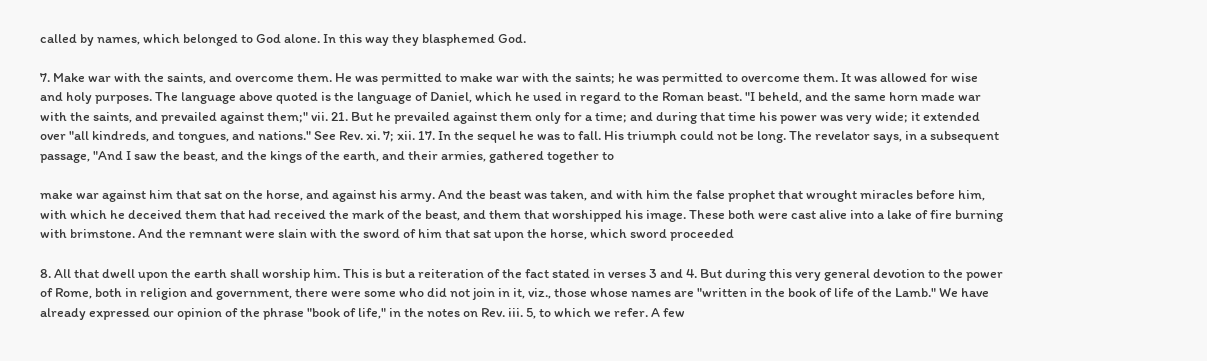called by names, which belonged to God alone. In this way they blasphemed God.

7. Make war with the saints, and overcome them. He was permitted to make war with the saints; he was permitted to overcome them. It was allowed for wise and holy purposes. The language above quoted is the language of Daniel, which he used in regard to the Roman beast. "I beheld, and the same horn made war with the saints, and prevailed against them;" vii. 21. But he prevailed against them only for a time; and during that time his power was very wide; it extended over "all kindreds, and tongues, and nations." See Rev. xi. 7; xii. 17. In the sequel he was to fall. His triumph could not be long. The revelator says, in a subsequent passage, "And I saw the beast, and the kings of the earth, and their armies, gathered together to

make war against him that sat on the horse, and against his army. And the beast was taken, and with him the false prophet that wrought miracles before him, with which he deceived them that had received the mark of the beast, and them that worshipped his image. These both were cast alive into a lake of fire burning with brimstone. And the remnant were slain with the sword of him that sat upon the horse, which sword proceeded

8. All that dwell upon the earth shall worship him. This is but a reiteration of the fact stated in verses 3 and 4. But during this very general devotion to the power of Rome, both in religion and government, there were some who did not join in it, viz., those whose names are "written in the book of life of the Lamb." We have already expressed our opinion of the phrase "book of life," in the notes on Rev. iii. 5, to which we refer. A few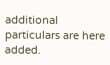additional particulars are here added.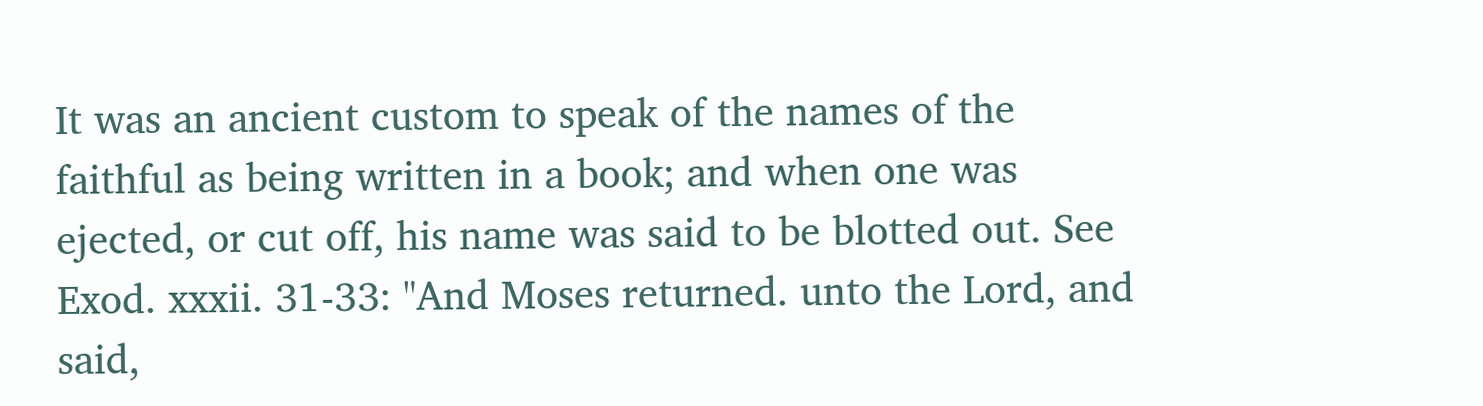It was an ancient custom to speak of the names of the faithful as being written in a book; and when one was ejected, or cut off, his name was said to be blotted out. See Exod. xxxii. 31-33: "And Moses returned. unto the Lord, and said,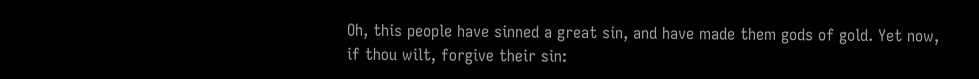Oh, this people have sinned a great sin, and have made them gods of gold. Yet now, if thou wilt, forgive their sin: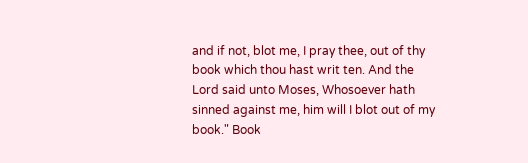and if not, blot me, I pray thee, out of thy book which thou hast writ ten. And the Lord said unto Moses, Whosoever hath sinned against me, him will I blot out of my book." Book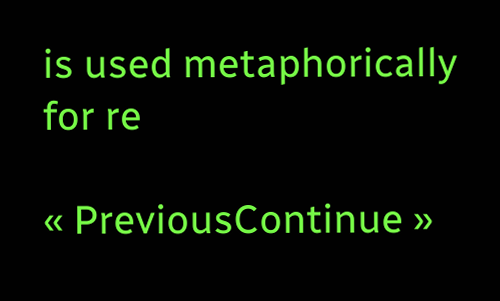is used metaphorically for re

« PreviousContinue »